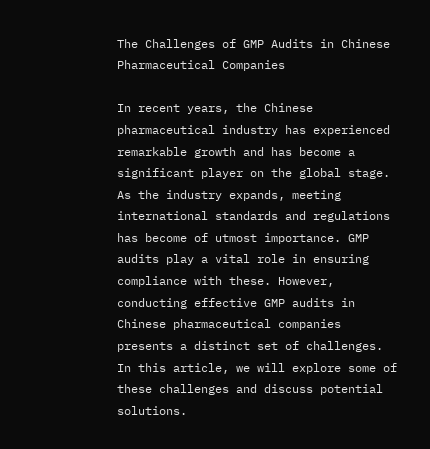The Challenges of GMP Audits in Chinese Pharmaceutical Companies

In recent years, the Chinese pharmaceutical industry has experienced remarkable growth and has become a significant player on the global stage. As the industry expands, meeting international standards and regulations has become of utmost importance. GMP audits play a vital role in ensuring compliance with these. However, conducting effective GMP audits in Chinese pharmaceutical companies presents a distinct set of challenges. In this article, we will explore some of these challenges and discuss potential solutions.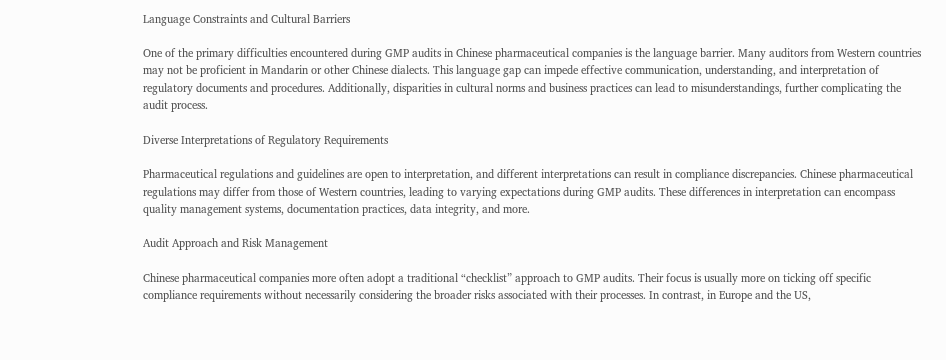Language Constraints and Cultural Barriers

One of the primary difficulties encountered during GMP audits in Chinese pharmaceutical companies is the language barrier. Many auditors from Western countries may not be proficient in Mandarin or other Chinese dialects. This language gap can impede effective communication, understanding, and interpretation of regulatory documents and procedures. Additionally, disparities in cultural norms and business practices can lead to misunderstandings, further complicating the audit process.

Diverse Interpretations of Regulatory Requirements

Pharmaceutical regulations and guidelines are open to interpretation, and different interpretations can result in compliance discrepancies. Chinese pharmaceutical regulations may differ from those of Western countries, leading to varying expectations during GMP audits. These differences in interpretation can encompass quality management systems, documentation practices, data integrity, and more.

Audit Approach and Risk Management

Chinese pharmaceutical companies more often adopt a traditional “checklist” approach to GMP audits. Their focus is usually more on ticking off specific compliance requirements without necessarily considering the broader risks associated with their processes. In contrast, in Europe and the US,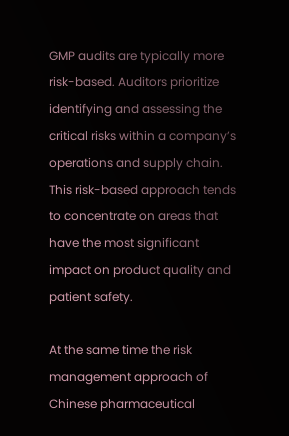GMP audits are typically more risk-based. Auditors prioritize identifying and assessing the critical risks within a company’s operations and supply chain. This risk-based approach tends to concentrate on areas that have the most significant impact on product quality and patient safety.

At the same time the risk management approach of Chinese pharmaceutical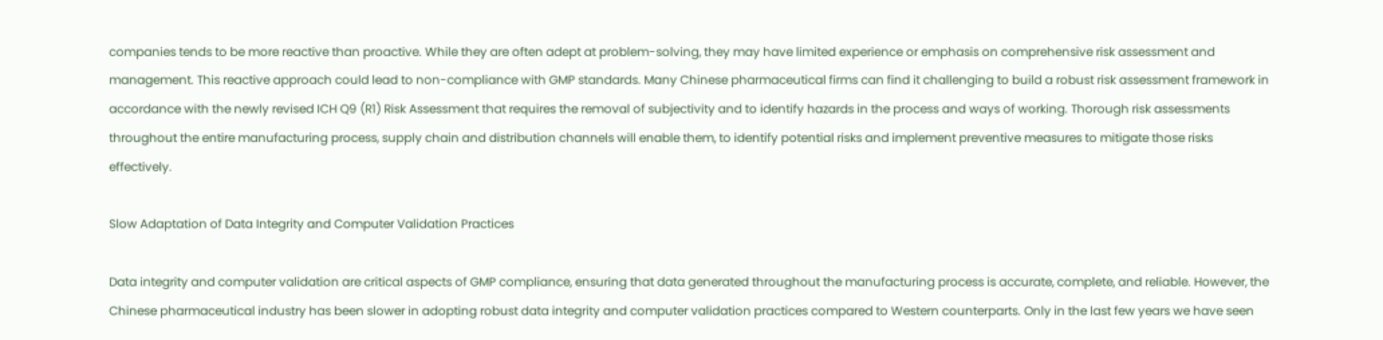companies tends to be more reactive than proactive. While they are often adept at problem-solving, they may have limited experience or emphasis on comprehensive risk assessment and management. This reactive approach could lead to non-compliance with GMP standards. Many Chinese pharmaceutical firms can find it challenging to build a robust risk assessment framework in accordance with the newly revised ICH Q9 (R1) Risk Assessment that requires the removal of subjectivity and to identify hazards in the process and ways of working. Thorough risk assessments throughout the entire manufacturing process, supply chain and distribution channels will enable them, to identify potential risks and implement preventive measures to mitigate those risks effectively.

Slow Adaptation of Data Integrity and Computer Validation Practices

Data integrity and computer validation are critical aspects of GMP compliance, ensuring that data generated throughout the manufacturing process is accurate, complete, and reliable. However, the Chinese pharmaceutical industry has been slower in adopting robust data integrity and computer validation practices compared to Western counterparts. Only in the last few years we have seen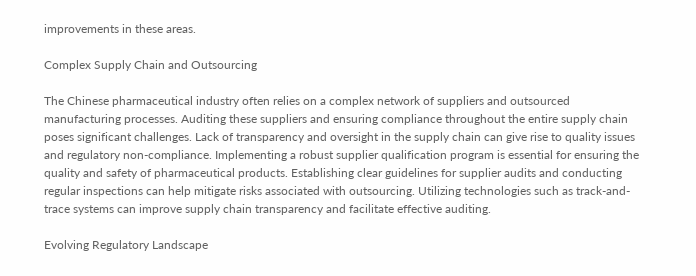improvements in these areas.

Complex Supply Chain and Outsourcing

The Chinese pharmaceutical industry often relies on a complex network of suppliers and outsourced manufacturing processes. Auditing these suppliers and ensuring compliance throughout the entire supply chain poses significant challenges. Lack of transparency and oversight in the supply chain can give rise to quality issues and regulatory non-compliance. Implementing a robust supplier qualification program is essential for ensuring the quality and safety of pharmaceutical products. Establishing clear guidelines for supplier audits and conducting regular inspections can help mitigate risks associated with outsourcing. Utilizing technologies such as track-and-trace systems can improve supply chain transparency and facilitate effective auditing.

Evolving Regulatory Landscape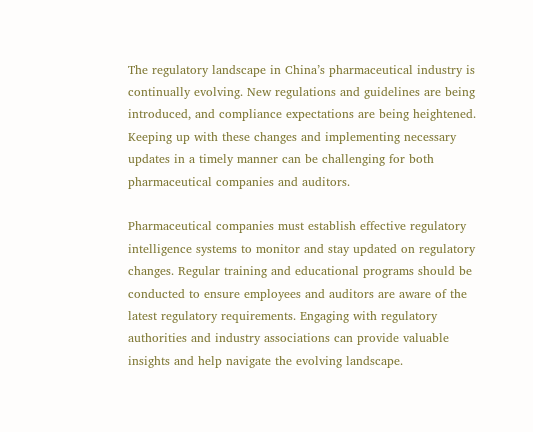The regulatory landscape in China’s pharmaceutical industry is continually evolving. New regulations and guidelines are being introduced, and compliance expectations are being heightened. Keeping up with these changes and implementing necessary updates in a timely manner can be challenging for both pharmaceutical companies and auditors.

Pharmaceutical companies must establish effective regulatory intelligence systems to monitor and stay updated on regulatory changes. Regular training and educational programs should be conducted to ensure employees and auditors are aware of the latest regulatory requirements. Engaging with regulatory authorities and industry associations can provide valuable insights and help navigate the evolving landscape.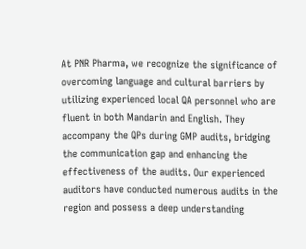At PNR Pharma, we recognize the significance of overcoming language and cultural barriers by utilizing experienced local QA personnel who are fluent in both Mandarin and English. They accompany the QPs during GMP audits, bridging the communication gap and enhancing the effectiveness of the audits. Our experienced auditors have conducted numerous audits in the region and possess a deep understanding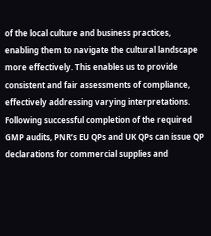of the local culture and business practices, enabling them to navigate the cultural landscape more effectively. This enables us to provide consistent and fair assessments of compliance, effectively addressing varying interpretations. Following successful completion of the required GMP audits, PNR’s EU QPs and UK QPs can issue QP declarations for commercial supplies and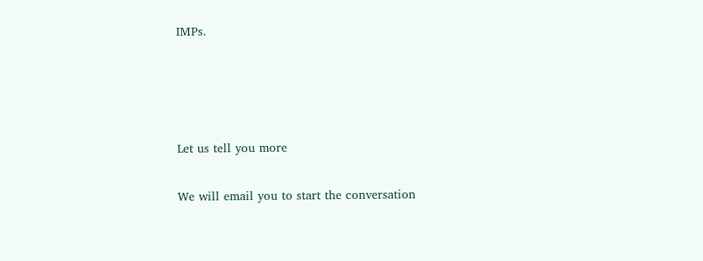IMPs.




Let us tell you more

We will email you to start the conversation